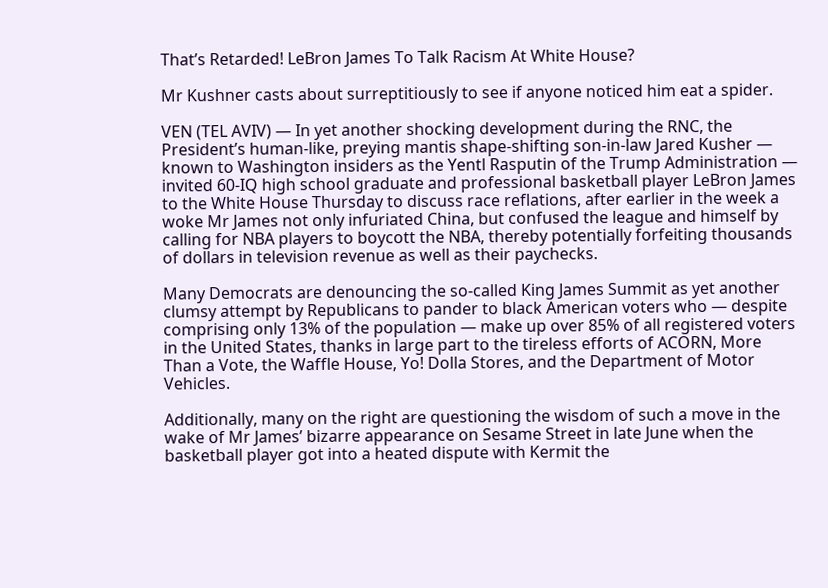That’s Retarded! LeBron James To Talk Racism At White House?

Mr Kushner casts about surreptitiously to see if anyone noticed him eat a spider.

VEN (TEL AVIV) — In yet another shocking development during the RNC, the President’s human-like, preying mantis shape-shifting son-in-law Jared Kusher — known to Washington insiders as the Yentl Rasputin of the Trump Administration — invited 60-IQ high school graduate and professional basketball player LeBron James to the White House Thursday to discuss race reflations, after earlier in the week a woke Mr James not only infuriated China, but confused the league and himself by calling for NBA players to boycott the NBA, thereby potentially forfeiting thousands of dollars in television revenue as well as their paychecks.

Many Democrats are denouncing the so-called King James Summit as yet another clumsy attempt by Republicans to pander to black American voters who — despite comprising only 13% of the population — make up over 85% of all registered voters in the United States, thanks in large part to the tireless efforts of ACORN, More Than a Vote, the Waffle House, Yo! Dolla Stores, and the Department of Motor Vehicles.

Additionally, many on the right are questioning the wisdom of such a move in the wake of Mr James’ bizarre appearance on Sesame Street in late June when the basketball player got into a heated dispute with Kermit the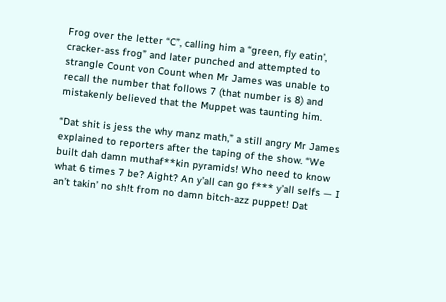Frog over the letter “C”, calling him a “green, fly eatin’, cracker-ass frog” and later punched and attempted to strangle Count von Count when Mr James was unable to recall the number that follows 7 (that number is 8) and mistakenly believed that the Muppet was taunting him.

“Dat shit is jess the why manz math,” a still angry Mr James explained to reporters after the taping of the show. “We built dah damn muthaf**kin pyramids! Who need to know what 6 times 7 be? Aight? An y’all can go f*** y’all selfs — I an’t takin’ no sh!t from no damn bitch-azz puppet! Dat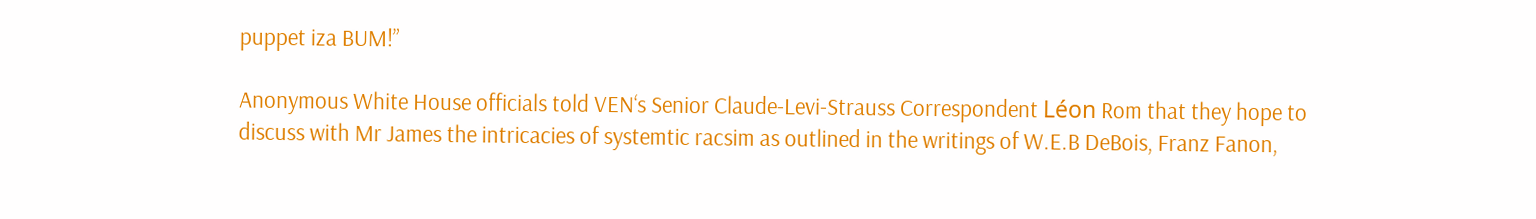puppet iza BUM!”

Anonymous White House officials told VEN‘s Senior Claude-Levi-Strauss Correspondent Léon Rom that they hope to discuss with Mr James the intricacies of systemtic racsim as outlined in the writings of W.E.B DeBois, Franz Fanon,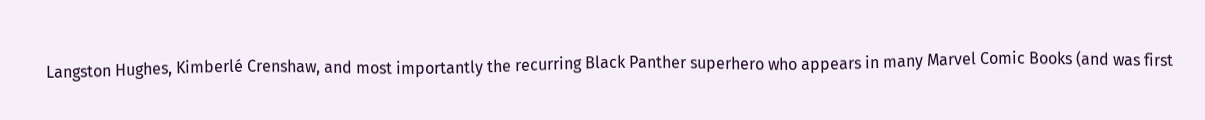Langston Hughes, Kimberlé Crenshaw, and most importantly the recurring Black Panther superhero who appears in many Marvel Comic Books (and was first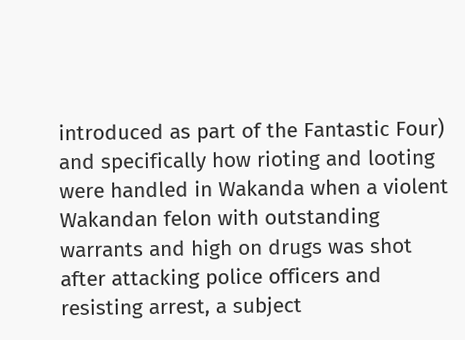introduced as part of the Fantastic Four) and specifically how rioting and looting were handled in Wakanda when a violent Wakandan felon with outstanding warrants and high on drugs was shot after attacking police officers and resisting arrest, a subject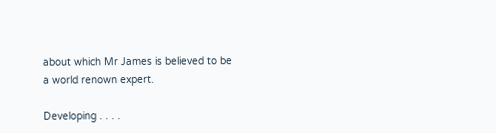about which Mr James is believed to be a world renown expert.

Developing . . . .